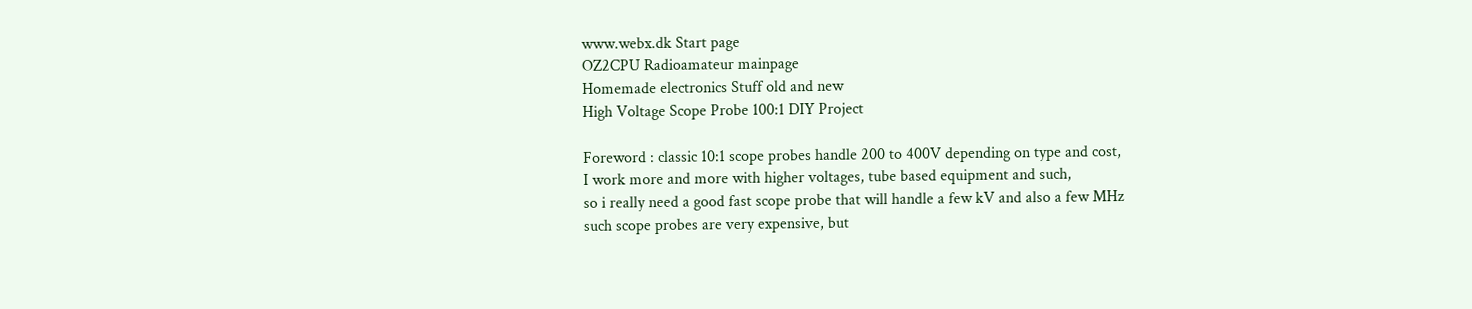www.webx.dk Start page
OZ2CPU Radioamateur mainpage
Homemade electronics Stuff old and new
High Voltage Scope Probe 100:1 DIY Project

Foreword : classic 10:1 scope probes handle 200 to 400V depending on type and cost,
I work more and more with higher voltages, tube based equipment and such,
so i really need a good fast scope probe that will handle a few kV and also a few MHz
such scope probes are very expensive, but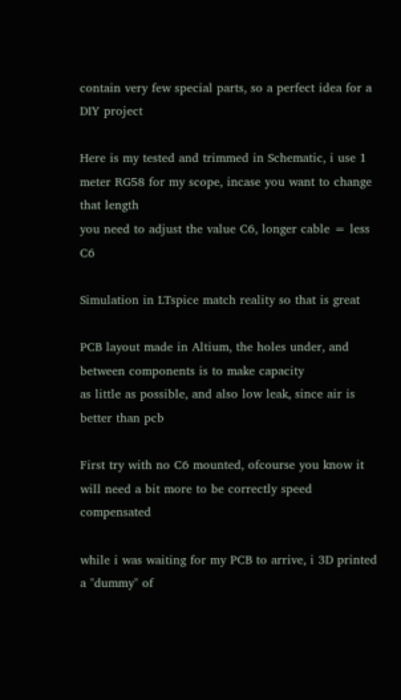contain very few special parts, so a perfect idea for a DIY project

Here is my tested and trimmed in Schematic, i use 1 meter RG58 for my scope, incase you want to change that length
you need to adjust the value C6, longer cable = less C6

Simulation in LTspice match reality so that is great

PCB layout made in Altium, the holes under, and between components is to make capacity
as little as possible, and also low leak, since air is better than pcb

First try with no C6 mounted, ofcourse you know it will need a bit more to be correctly speed compensated

while i was waiting for my PCB to arrive, i 3D printed a "dummy" of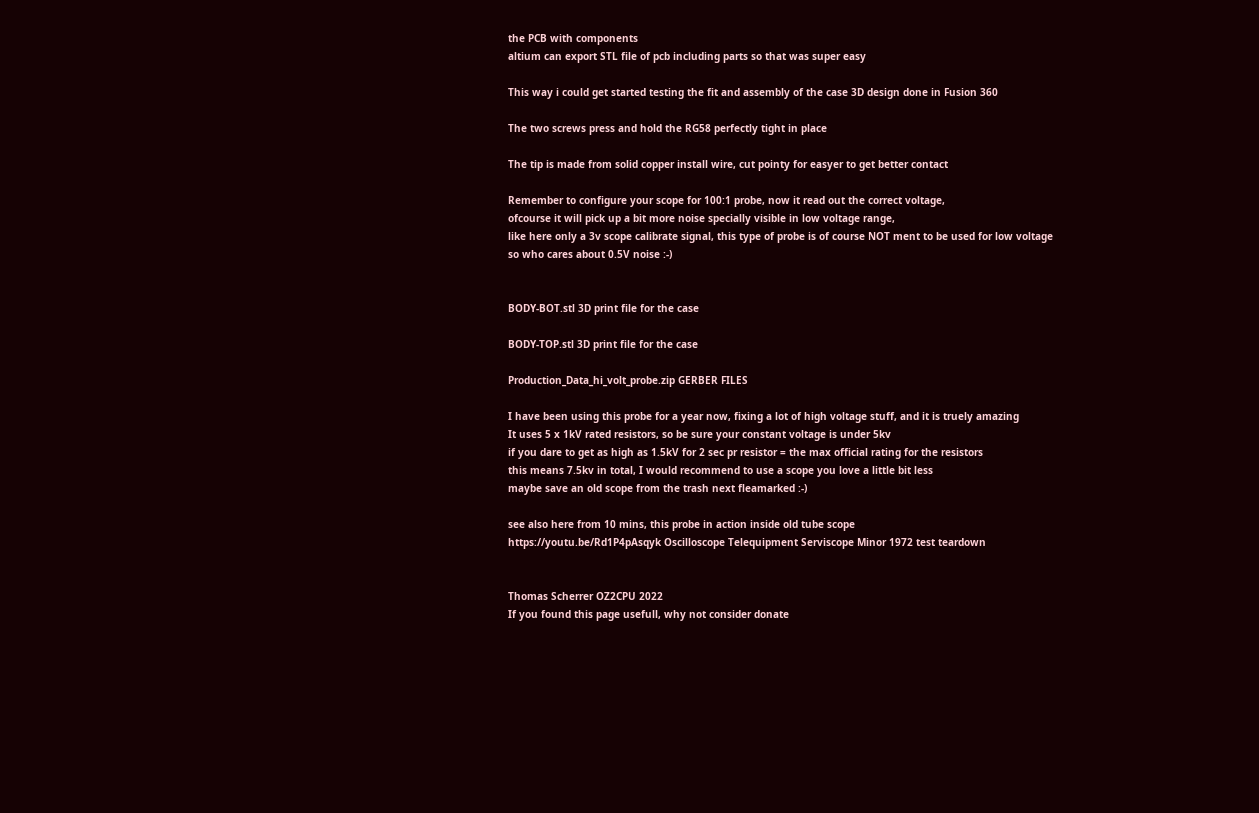the PCB with components
altium can export STL file of pcb including parts so that was super easy

This way i could get started testing the fit and assembly of the case 3D design done in Fusion 360

The two screws press and hold the RG58 perfectly tight in place

The tip is made from solid copper install wire, cut pointy for easyer to get better contact

Remember to configure your scope for 100:1 probe, now it read out the correct voltage,
ofcourse it will pick up a bit more noise specially visible in low voltage range,
like here only a 3v scope calibrate signal, this type of probe is of course NOT ment to be used for low voltage
so who cares about 0.5V noise :-)


BODY-BOT.stl 3D print file for the case

BODY-TOP.stl 3D print file for the case

Production_Data_hi_volt_probe.zip GERBER FILES

I have been using this probe for a year now, fixing a lot of high voltage stuff, and it is truely amazing
It uses 5 x 1kV rated resistors, so be sure your constant voltage is under 5kv
if you dare to get as high as 1.5kV for 2 sec pr resistor = the max official rating for the resistors
this means 7.5kv in total, I would recommend to use a scope you love a little bit less
maybe save an old scope from the trash next fleamarked :-)

see also here from 10 mins, this probe in action inside old tube scope
https://youtu.be/Rd1P4pAsqyk Oscilloscope Telequipment Serviscope Minor 1972 test teardown


Thomas Scherrer OZ2CPU 2022
If you found this page usefull, why not consider donate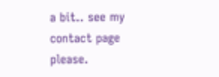a bit.. see my contact page please.